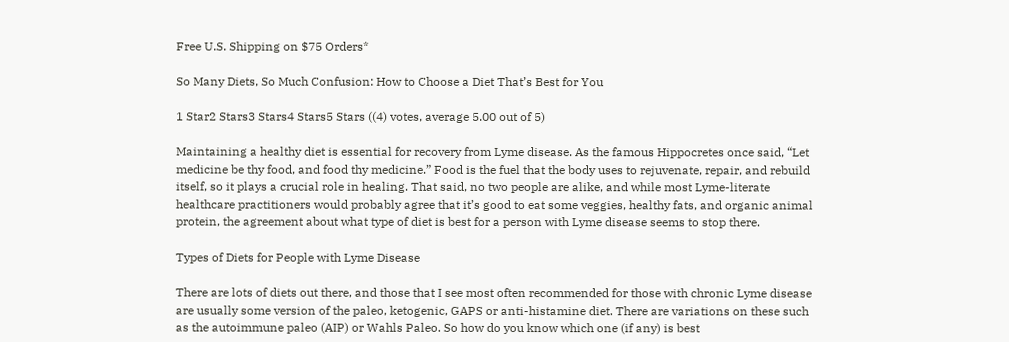Free U.S. Shipping on $75 Orders*

So Many Diets, So Much Confusion: How to Choose a Diet That’s Best for You

1 Star2 Stars3 Stars4 Stars5 Stars ((4) votes, average 5.00 out of 5)

Maintaining a healthy diet is essential for recovery from Lyme disease. As the famous Hippocretes once said, “Let medicine be thy food, and food thy medicine.” Food is the fuel that the body uses to rejuvenate, repair, and rebuild itself, so it plays a crucial role in healing. That said, no two people are alike, and while most Lyme-literate healthcare practitioners would probably agree that it’s good to eat some veggies, healthy fats, and organic animal protein, the agreement about what type of diet is best for a person with Lyme disease seems to stop there.

Types of Diets for People with Lyme Disease

There are lots of diets out there, and those that I see most often recommended for those with chronic Lyme disease are usually some version of the paleo, ketogenic, GAPS or anti-histamine diet. There are variations on these such as the autoimmune paleo (AIP) or Wahls Paleo. So how do you know which one (if any) is best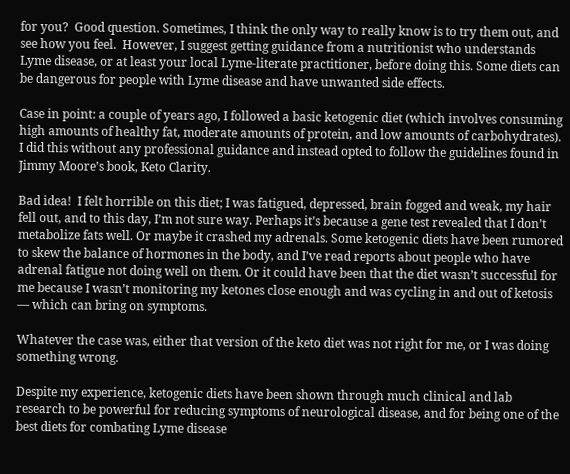for you?  Good question. Sometimes, I think the only way to really know is to try them out, and see how you feel.  However, I suggest getting guidance from a nutritionist who understands Lyme disease, or at least your local Lyme-literate practitioner, before doing this. Some diets can be dangerous for people with Lyme disease and have unwanted side effects.

Case in point: a couple of years ago, I followed a basic ketogenic diet (which involves consuming high amounts of healthy fat, moderate amounts of protein, and low amounts of carbohydrates). I did this without any professional guidance and instead opted to follow the guidelines found in Jimmy Moore’s book, Keto Clarity.

Bad idea!  I felt horrible on this diet; I was fatigued, depressed, brain fogged and weak, my hair fell out, and to this day, I’m not sure way. Perhaps it’s because a gene test revealed that I don’t metabolize fats well. Or maybe it crashed my adrenals. Some ketogenic diets have been rumored to skew the balance of hormones in the body, and I’ve read reports about people who have adrenal fatigue not doing well on them. Or it could have been that the diet wasn’t successful for me because I wasn’t monitoring my ketones close enough and was cycling in and out of ketosis — which can bring on symptoms.

Whatever the case was, either that version of the keto diet was not right for me, or I was doing something wrong.

Despite my experience, ketogenic diets have been shown through much clinical and lab research to be powerful for reducing symptoms of neurological disease, and for being one of the best diets for combating Lyme disease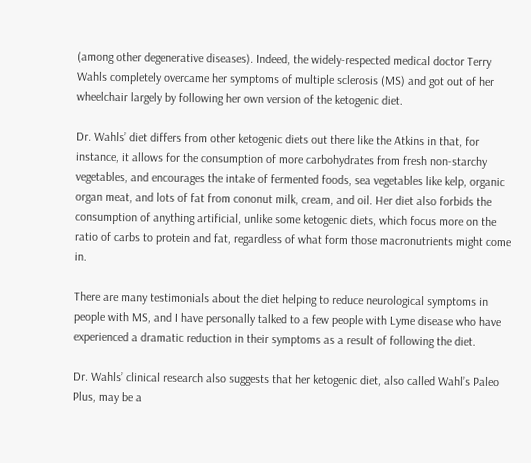(among other degenerative diseases). Indeed, the widely-respected medical doctor Terry Wahls completely overcame her symptoms of multiple sclerosis (MS) and got out of her wheelchair largely by following her own version of the ketogenic diet.

Dr. Wahls’ diet differs from other ketogenic diets out there like the Atkins in that, for instance, it allows for the consumption of more carbohydrates from fresh non-starchy vegetables, and encourages the intake of fermented foods, sea vegetables like kelp, organic organ meat, and lots of fat from cononut milk, cream, and oil. Her diet also forbids the consumption of anything artificial, unlike some ketogenic diets, which focus more on the ratio of carbs to protein and fat, regardless of what form those macronutrients might come in.

There are many testimonials about the diet helping to reduce neurological symptoms in people with MS, and I have personally talked to a few people with Lyme disease who have experienced a dramatic reduction in their symptoms as a result of following the diet.

Dr. Wahls’ clinical research also suggests that her ketogenic diet, also called Wahl’s Paleo Plus, may be a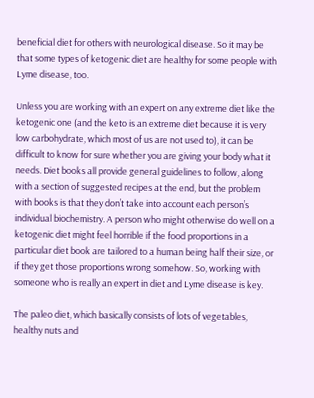beneficial diet for others with neurological disease. So it may be that some types of ketogenic diet are healthy for some people with Lyme disease, too.

Unless you are working with an expert on any extreme diet like the ketogenic one (and the keto is an extreme diet because it is very low carbohydrate, which most of us are not used to), it can be difficult to know for sure whether you are giving your body what it needs. Diet books all provide general guidelines to follow, along with a section of suggested recipes at the end, but the problem with books is that they don’t take into account each person’s individual biochemistry. A person who might otherwise do well on a ketogenic diet might feel horrible if the food proportions in a particular diet book are tailored to a human being half their size, or if they get those proportions wrong somehow. So, working with someone who is really an expert in diet and Lyme disease is key.

The paleo diet, which basically consists of lots of vegetables, healthy nuts and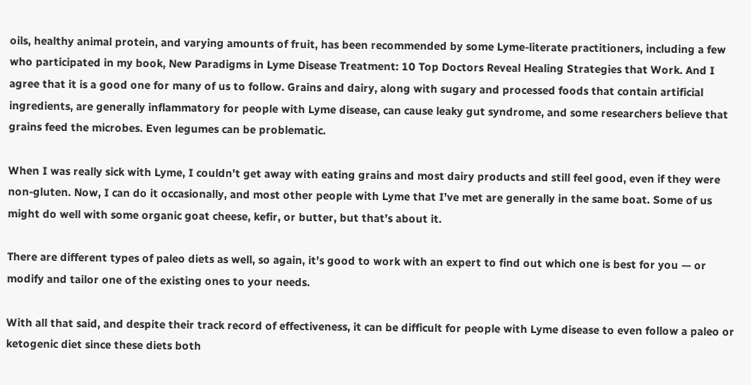oils, healthy animal protein, and varying amounts of fruit, has been recommended by some Lyme-literate practitioners, including a few who participated in my book, New Paradigms in Lyme Disease Treatment: 10 Top Doctors Reveal Healing Strategies that Work. And I agree that it is a good one for many of us to follow. Grains and dairy, along with sugary and processed foods that contain artificial ingredients, are generally inflammatory for people with Lyme disease, can cause leaky gut syndrome, and some researchers believe that grains feed the microbes. Even legumes can be problematic.

When I was really sick with Lyme, I couldn’t get away with eating grains and most dairy products and still feel good, even if they were non-gluten. Now, I can do it occasionally, and most other people with Lyme that I’ve met are generally in the same boat. Some of us might do well with some organic goat cheese, kefir, or butter, but that’s about it.

There are different types of paleo diets as well, so again, it’s good to work with an expert to find out which one is best for you — or modify and tailor one of the existing ones to your needs.

With all that said, and despite their track record of effectiveness, it can be difficult for people with Lyme disease to even follow a paleo or ketogenic diet since these diets both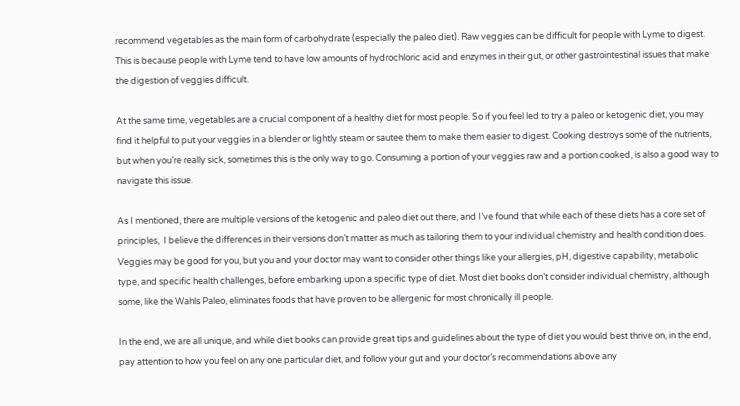recommend vegetables as the main form of carbohydrate (especially the paleo diet). Raw veggies can be difficult for people with Lyme to digest. This is because people with Lyme tend to have low amounts of hydrochloric acid and enzymes in their gut, or other gastrointestinal issues that make the digestion of veggies difficult.

At the same time, vegetables are a crucial component of a healthy diet for most people. So if you feel led to try a paleo or ketogenic diet, you may find it helpful to put your veggies in a blender or lightly steam or sautee them to make them easier to digest. Cooking destroys some of the nutrients, but when you’re really sick, sometimes this is the only way to go. Consuming a portion of your veggies raw and a portion cooked, is also a good way to navigate this issue.

As I mentioned, there are multiple versions of the ketogenic and paleo diet out there, and I’ve found that while each of these diets has a core set of principles,  I believe the differences in their versions don’t matter as much as tailoring them to your individual chemistry and health condition does. Veggies may be good for you, but you and your doctor may want to consider other things like your allergies, pH, digestive capability, metabolic type, and specific health challenges, before embarking upon a specific type of diet. Most diet books don’t consider individual chemistry, although some, like the Wahls Paleo, eliminates foods that have proven to be allergenic for most chronically ill people.

In the end, we are all unique, and while diet books can provide great tips and guidelines about the type of diet you would best thrive on, in the end, pay attention to how you feel on any one particular diet, and follow your gut and your doctor’s recommendations above any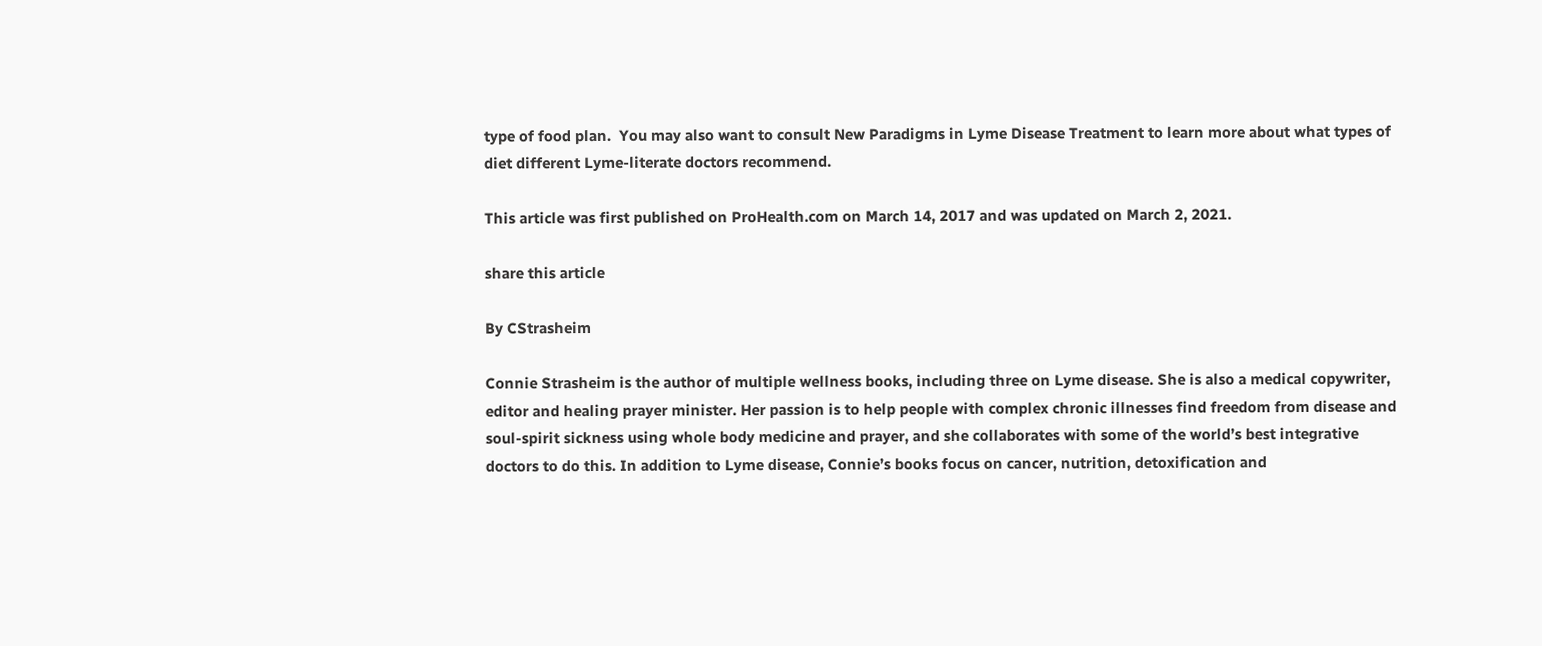type of food plan.  You may also want to consult New Paradigms in Lyme Disease Treatment to learn more about what types of diet different Lyme-literate doctors recommend.

This article was first published on ProHealth.com on March 14, 2017 and was updated on March 2, 2021.

share this article

By CStrasheim

Connie Strasheim is the author of multiple wellness books, including three on Lyme disease. She is also a medical copywriter, editor and healing prayer minister. Her passion is to help people with complex chronic illnesses find freedom from disease and soul-spirit sickness using whole body medicine and prayer, and she collaborates with some of the world’s best integrative doctors to do this. In addition to Lyme disease, Connie’s books focus on cancer, nutrition, detoxification and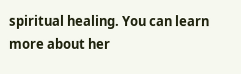spiritual healing. You can learn more about her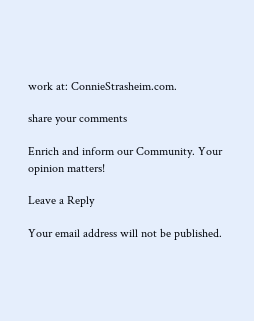work at: ConnieStrasheim.com.

share your comments

Enrich and inform our Community. Your opinion matters!

Leave a Reply

Your email address will not be published.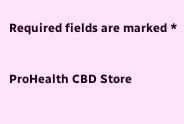Required fields are marked *

ProHealth CBD Store